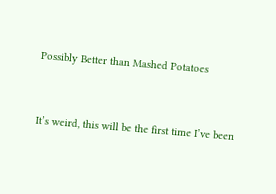Possibly Better than Mashed Potatoes


It’s weird, this will be the first time I’ve been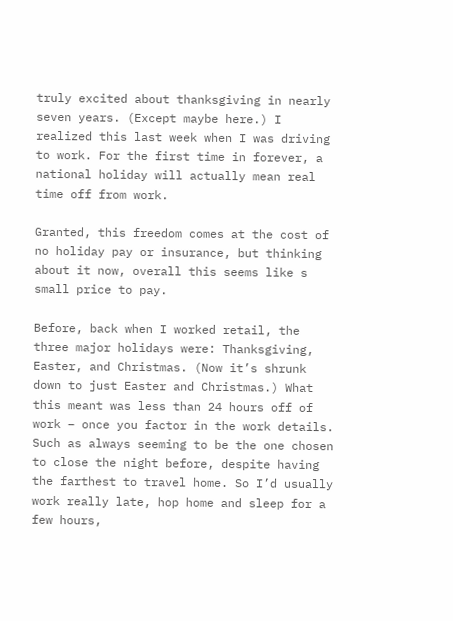truly excited about thanksgiving in nearly seven years. (Except maybe here.) I realized this last week when I was driving to work. For the first time in forever, a national holiday will actually mean real time off from work.

Granted, this freedom comes at the cost of no holiday pay or insurance, but thinking about it now, overall this seems like s small price to pay.

Before, back when I worked retail, the three major holidays were: Thanksgiving, Easter, and Christmas. (Now it’s shrunk down to just Easter and Christmas.) What this meant was less than 24 hours off of work – once you factor in the work details. Such as always seeming to be the one chosen to close the night before, despite having the farthest to travel home. So I’d usually work really late, hop home and sleep for a few hours,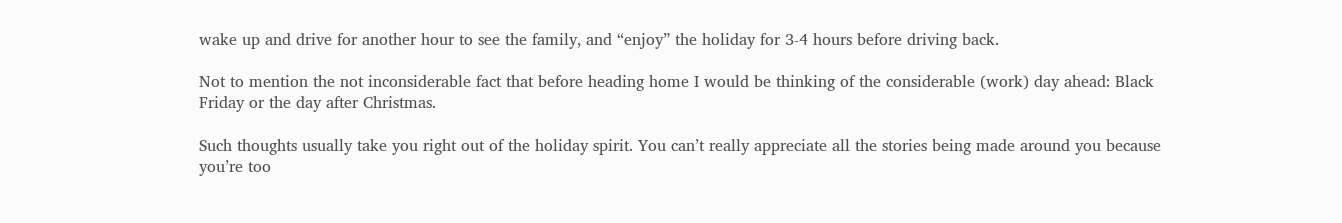wake up and drive for another hour to see the family, and “enjoy” the holiday for 3-4 hours before driving back.

Not to mention the not inconsiderable fact that before heading home I would be thinking of the considerable (work) day ahead: Black Friday or the day after Christmas.

Such thoughts usually take you right out of the holiday spirit. You can’t really appreciate all the stories being made around you because you’re too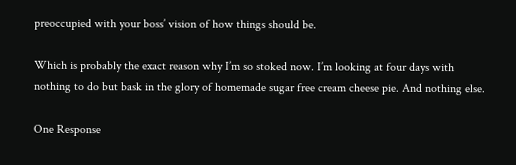preoccupied with your boss’ vision of how things should be.

Which is probably the exact reason why I’m so stoked now. I’m looking at four days with nothing to do but bask in the glory of homemade sugar free cream cheese pie. And nothing else.

One Response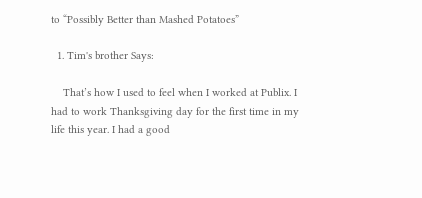to “Possibly Better than Mashed Potatoes”

  1. Tim's brother Says:

    That’s how I used to feel when I worked at Publix. I had to work Thanksgiving day for the first time in my life this year. I had a good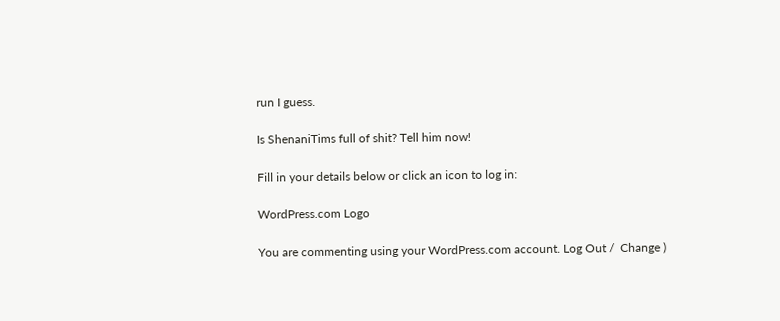run I guess.

Is ShenaniTims full of shit? Tell him now!

Fill in your details below or click an icon to log in:

WordPress.com Logo

You are commenting using your WordPress.com account. Log Out /  Change )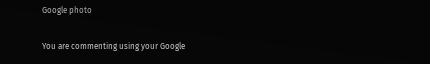Google photo

You are commenting using your Google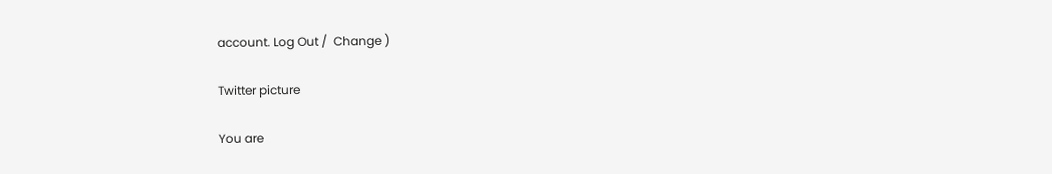account. Log Out /  Change )

Twitter picture

You are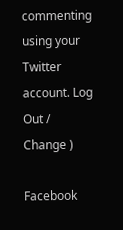commenting using your Twitter account. Log Out /  Change )

Facebook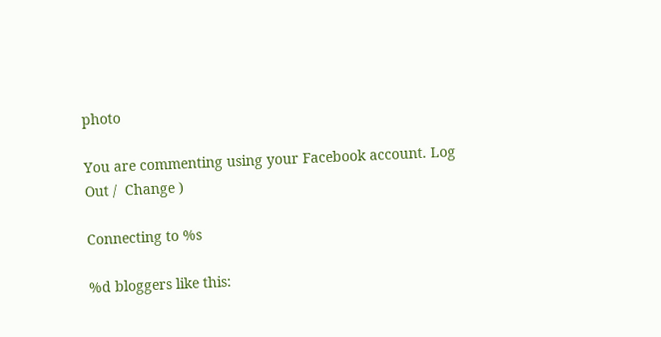photo

You are commenting using your Facebook account. Log Out /  Change )

Connecting to %s

%d bloggers like this: